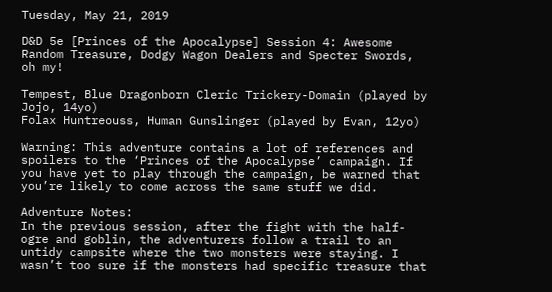Tuesday, May 21, 2019

D&D 5e [Princes of the Apocalypse] Session 4: Awesome Random Treasure, Dodgy Wagon Dealers and Specter Swords, oh my!

Tempest, Blue Dragonborn Cleric Trickery-Domain (played by Jojo, 14yo)
Folax Huntreouss, Human Gunslinger (played by Evan, 12yo)

Warning: This adventure contains a lot of references and spoilers to the ‘Princes of the Apocalypse’ campaign. If you have yet to play through the campaign, be warned that you’re likely to come across the same stuff we did.

Adventure Notes:
In the previous session, after the fight with the half-ogre and goblin, the adventurers follow a trail to an untidy campsite where the two monsters were staying. I wasn’t too sure if the monsters had specific treasure that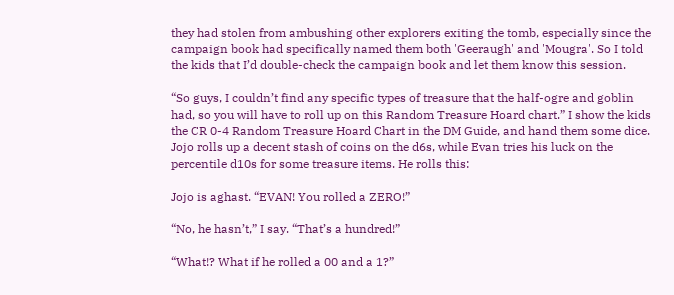they had stolen from ambushing other explorers exiting the tomb, especially since the campaign book had specifically named them both 'Geeraugh' and 'Mougra'. So I told the kids that I’d double-check the campaign book and let them know this session.

“So guys, I couldn’t find any specific types of treasure that the half-ogre and goblin had, so you will have to roll up on this Random Treasure Hoard chart.” I show the kids the CR 0-4 Random Treasure Hoard Chart in the DM Guide, and hand them some dice. Jojo rolls up a decent stash of coins on the d6s, while Evan tries his luck on the percentile d10s for some treasure items. He rolls this:

Jojo is aghast. “EVAN! You rolled a ZERO!”

“No, he hasn’t,” I say. “That’s a hundred!”

“What!? What if he rolled a 00 and a 1?”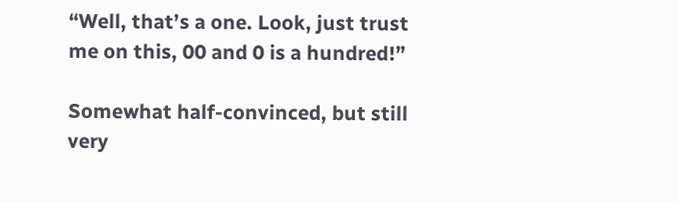“Well, that’s a one. Look, just trust me on this, 00 and 0 is a hundred!”

Somewhat half-convinced, but still very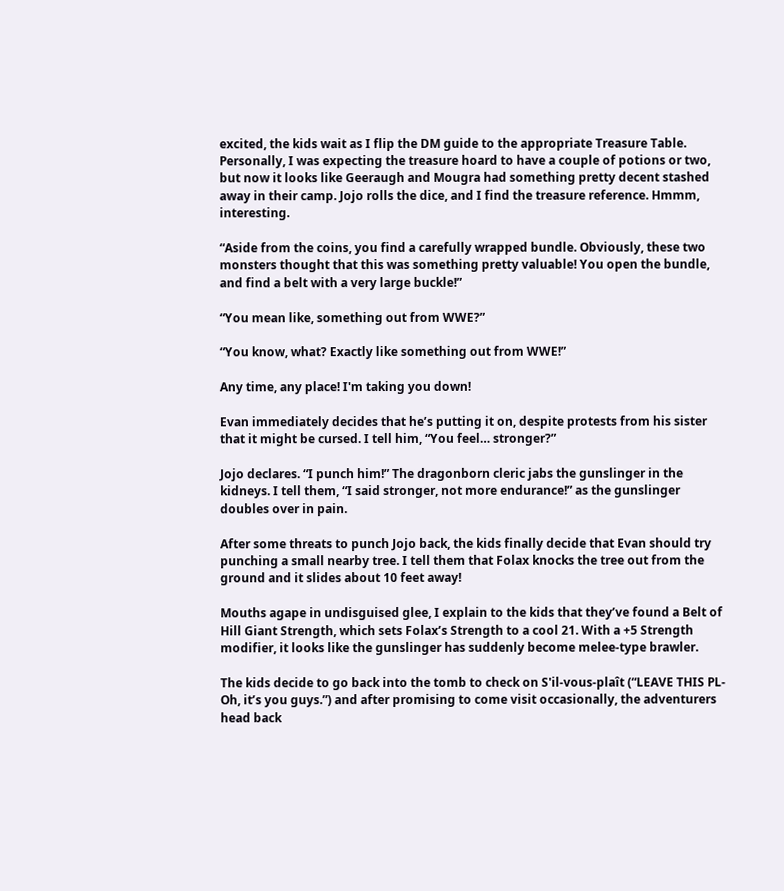excited, the kids wait as I flip the DM guide to the appropriate Treasure Table. Personally, I was expecting the treasure hoard to have a couple of potions or two, but now it looks like Geeraugh and Mougra had something pretty decent stashed away in their camp. Jojo rolls the dice, and I find the treasure reference. Hmmm, interesting.

“Aside from the coins, you find a carefully wrapped bundle. Obviously, these two monsters thought that this was something pretty valuable! You open the bundle, and find a belt with a very large buckle!”

“You mean like, something out from WWE?”

“You know, what? Exactly like something out from WWE!”

Any time, any place! I'm taking you down!

Evan immediately decides that he’s putting it on, despite protests from his sister that it might be cursed. I tell him, “You feel… stronger?”

Jojo declares. “I punch him!” The dragonborn cleric jabs the gunslinger in the kidneys. I tell them, “I said stronger, not more endurance!” as the gunslinger doubles over in pain.

After some threats to punch Jojo back, the kids finally decide that Evan should try punching a small nearby tree. I tell them that Folax knocks the tree out from the ground and it slides about 10 feet away!

Mouths agape in undisguised glee, I explain to the kids that they’ve found a Belt of Hill Giant Strength, which sets Folax’s Strength to a cool 21. With a +5 Strength modifier, it looks like the gunslinger has suddenly become melee-type brawler.

The kids decide to go back into the tomb to check on S'il-vous-plaît (“LEAVE THIS PL-Oh, it’s you guys.”) and after promising to come visit occasionally, the adventurers head back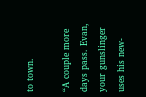to town.

“A couple more days pass. Evan, your gunslinger uses his new-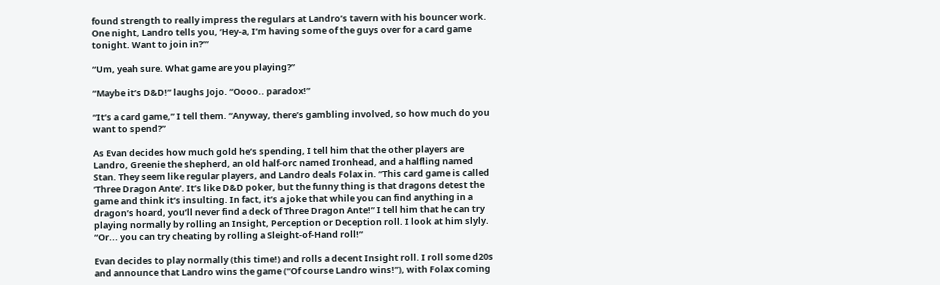found strength to really impress the regulars at Landro’s tavern with his bouncer work. One night, Landro tells you, ‘Hey-a, I’m having some of the guys over for a card game tonight. Want to join in?’”

“Um, yeah sure. What game are you playing?”

“Maybe it’s D&D!” laughs Jojo. “Oooo.. paradox!”

“It’s a card game,” I tell them. “Anyway, there’s gambling involved, so how much do you want to spend?”

As Evan decides how much gold he’s spending, I tell him that the other players are Landro, Greenie the shepherd, an old half-orc named Ironhead, and a halfling named Stan. They seem like regular players, and Landro deals Folax in. “This card game is called ‘Three Dragon Ante’. It’s like D&D poker, but the funny thing is that dragons detest the game and think it’s insulting. In fact, it’s a joke that while you can find anything in a dragon’s hoard, you’ll never find a deck of Three Dragon Ante!” I tell him that he can try playing normally by rolling an Insight, Perception or Deception roll. I look at him slyly. “Or... you can try cheating by rolling a Sleight-of-Hand roll!”

Evan decides to play normally (this time!) and rolls a decent Insight roll. I roll some d20s and announce that Landro wins the game (“Of course Landro wins!”), with Folax coming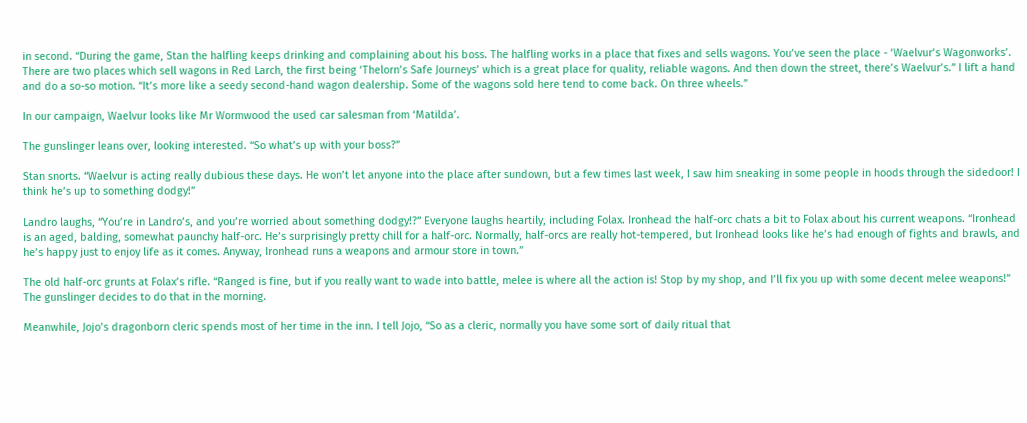in second. “During the game, Stan the halfling keeps drinking and complaining about his boss. The halfling works in a place that fixes and sells wagons. You’ve seen the place - ‘Waelvur’s Wagonworks’. There are two places which sell wagons in Red Larch, the first being ‘Thelorn’s Safe Journeys’ which is a great place for quality, reliable wagons. And then down the street, there’s Waelvur’s.” I lift a hand and do a so-so motion. “It’s more like a seedy second-hand wagon dealership. Some of the wagons sold here tend to come back. On three wheels.”

In our campaign, Waelvur looks like Mr Wormwood the used car salesman from ‘Matilda’.

The gunslinger leans over, looking interested. “So what’s up with your boss?”

Stan snorts. “Waelvur is acting really dubious these days. He won’t let anyone into the place after sundown, but a few times last week, I saw him sneaking in some people in hoods through the sidedoor! I think he’s up to something dodgy!”

Landro laughs, “You’re in Landro’s, and you’re worried about something dodgy!?” Everyone laughs heartily, including Folax. Ironhead the half-orc chats a bit to Folax about his current weapons. “Ironhead is an aged, balding, somewhat paunchy half-orc. He’s surprisingly pretty chill for a half-orc. Normally, half-orcs are really hot-tempered, but Ironhead looks like he’s had enough of fights and brawls, and he’s happy just to enjoy life as it comes. Anyway, Ironhead runs a weapons and armour store in town.”

The old half-orc grunts at Folax’s rifle. “Ranged is fine, but if you really want to wade into battle, melee is where all the action is! Stop by my shop, and I’ll fix you up with some decent melee weapons!” The gunslinger decides to do that in the morning.

Meanwhile, Jojo’s dragonborn cleric spends most of her time in the inn. I tell Jojo, “So as a cleric, normally you have some sort of daily ritual that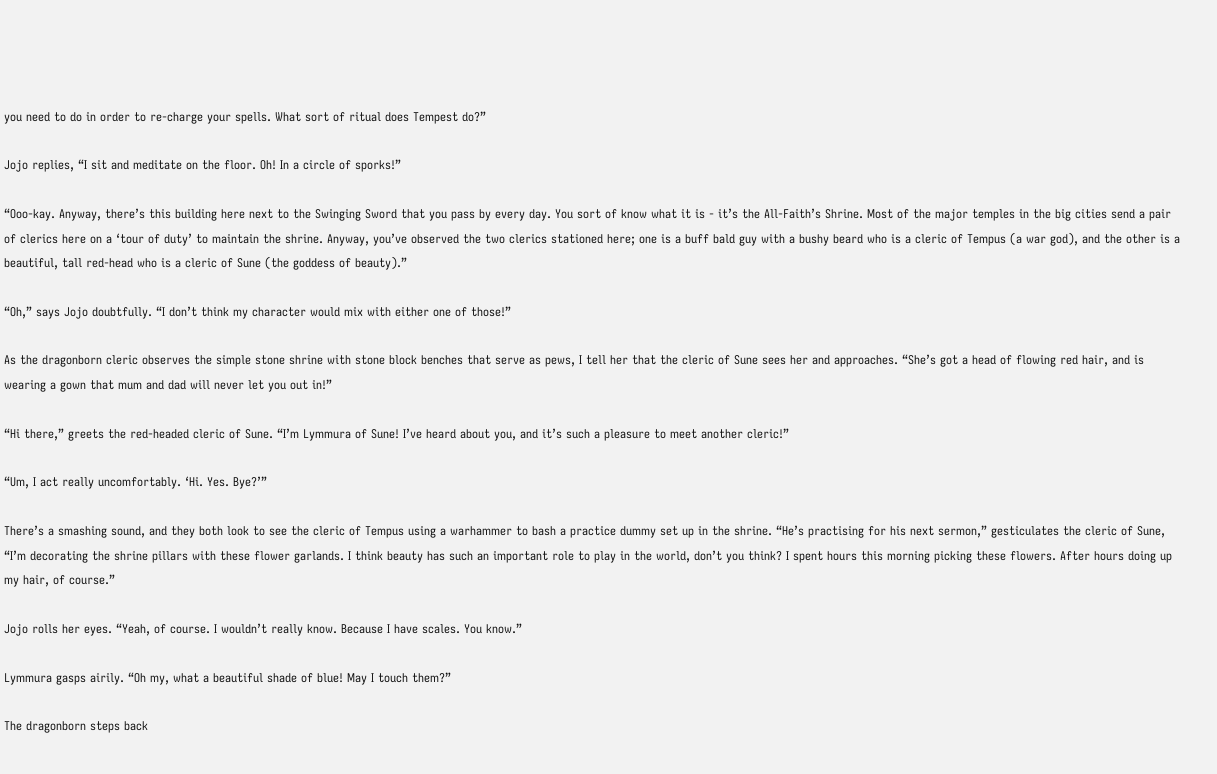you need to do in order to re-charge your spells. What sort of ritual does Tempest do?”

Jojo replies, “I sit and meditate on the floor. Oh! In a circle of sporks!”

“Ooo-kay. Anyway, there’s this building here next to the Swinging Sword that you pass by every day. You sort of know what it is - it’s the All-Faith’s Shrine. Most of the major temples in the big cities send a pair of clerics here on a ‘tour of duty’ to maintain the shrine. Anyway, you’ve observed the two clerics stationed here; one is a buff bald guy with a bushy beard who is a cleric of Tempus (a war god), and the other is a beautiful, tall red-head who is a cleric of Sune (the goddess of beauty).”

“Oh,” says Jojo doubtfully. “I don’t think my character would mix with either one of those!”

As the dragonborn cleric observes the simple stone shrine with stone block benches that serve as pews, I tell her that the cleric of Sune sees her and approaches. “She’s got a head of flowing red hair, and is wearing a gown that mum and dad will never let you out in!”

“Hi there,” greets the red-headed cleric of Sune. “I’m Lymmura of Sune! I’ve heard about you, and it’s such a pleasure to meet another cleric!”

“Um, I act really uncomfortably. ‘Hi. Yes. Bye?’”

There’s a smashing sound, and they both look to see the cleric of Tempus using a warhammer to bash a practice dummy set up in the shrine. “He’s practising for his next sermon,” gesticulates the cleric of Sune, “I’m decorating the shrine pillars with these flower garlands. I think beauty has such an important role to play in the world, don’t you think? I spent hours this morning picking these flowers. After hours doing up my hair, of course.”

Jojo rolls her eyes. “Yeah, of course. I wouldn’t really know. Because I have scales. You know.”

Lymmura gasps airily. “Oh my, what a beautiful shade of blue! May I touch them?”

The dragonborn steps back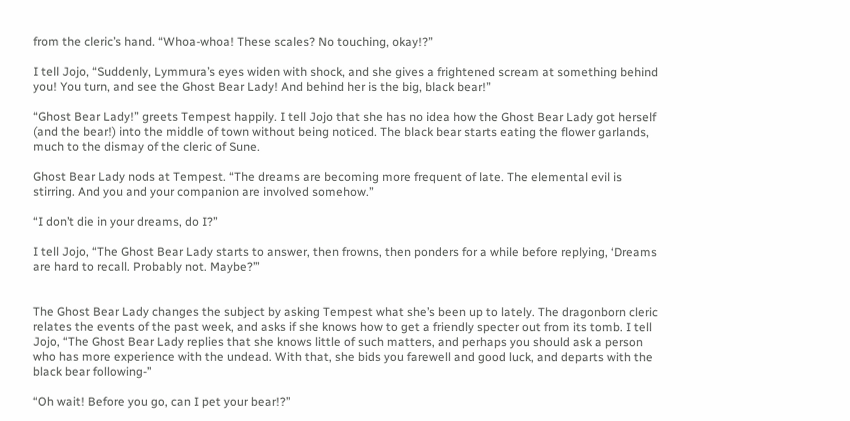from the cleric’s hand. “Whoa-whoa! These scales? No touching, okay!?”

I tell Jojo, “Suddenly, Lymmura’s eyes widen with shock, and she gives a frightened scream at something behind you! You turn, and see the Ghost Bear Lady! And behind her is the big, black bear!”

“Ghost Bear Lady!” greets Tempest happily. I tell Jojo that she has no idea how the Ghost Bear Lady got herself (and the bear!) into the middle of town without being noticed. The black bear starts eating the flower garlands, much to the dismay of the cleric of Sune.

Ghost Bear Lady nods at Tempest. “The dreams are becoming more frequent of late. The elemental evil is stirring. And you and your companion are involved somehow.”

“I don’t die in your dreams, do I?”

I tell Jojo, “The Ghost Bear Lady starts to answer, then frowns, then ponders for a while before replying, ‘Dreams are hard to recall. Probably not. Maybe?’”


The Ghost Bear Lady changes the subject by asking Tempest what she’s been up to lately. The dragonborn cleric relates the events of the past week, and asks if she knows how to get a friendly specter out from its tomb. I tell Jojo, “The Ghost Bear Lady replies that she knows little of such matters, and perhaps you should ask a person who has more experience with the undead. With that, she bids you farewell and good luck, and departs with the black bear following-”

“Oh wait! Before you go, can I pet your bear!?”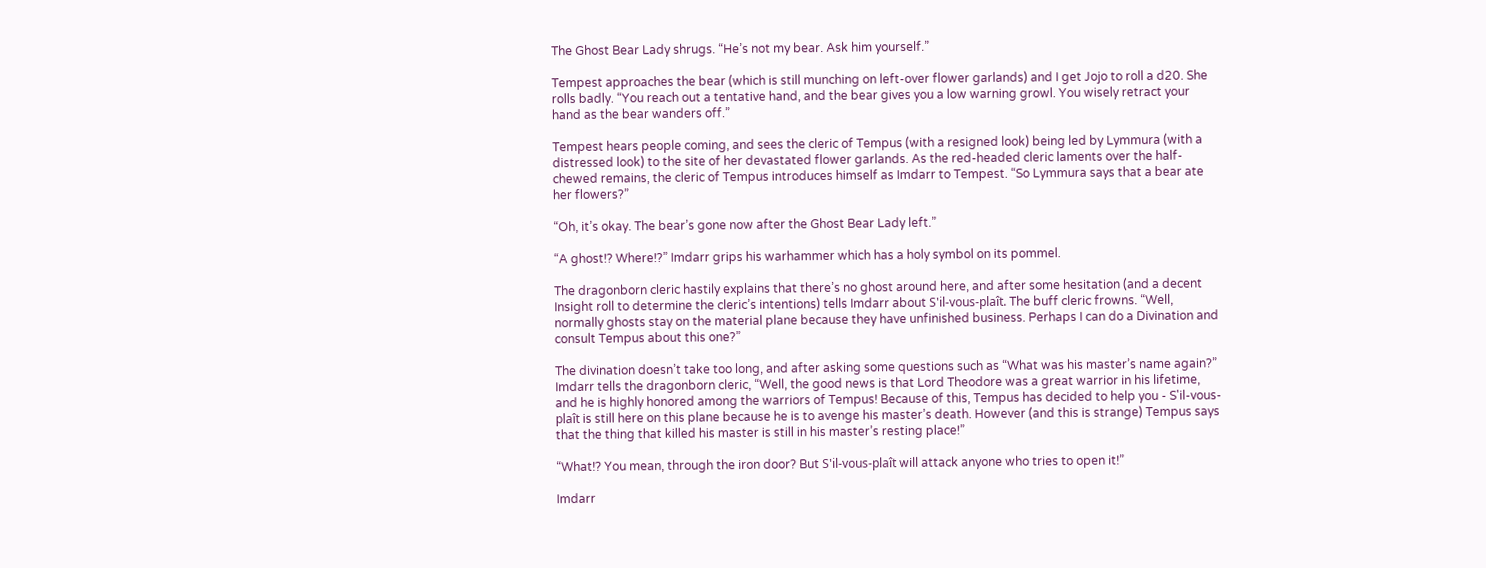The Ghost Bear Lady shrugs. “He’s not my bear. Ask him yourself.”

Tempest approaches the bear (which is still munching on left-over flower garlands) and I get Jojo to roll a d20. She rolls badly. “You reach out a tentative hand, and the bear gives you a low warning growl. You wisely retract your hand as the bear wanders off.”

Tempest hears people coming, and sees the cleric of Tempus (with a resigned look) being led by Lymmura (with a distressed look) to the site of her devastated flower garlands. As the red-headed cleric laments over the half-chewed remains, the cleric of Tempus introduces himself as Imdarr to Tempest. “So Lymmura says that a bear ate her flowers?”

“Oh, it’s okay. The bear’s gone now after the Ghost Bear Lady left.”

“A ghost!? Where!?” Imdarr grips his warhammer which has a holy symbol on its pommel.

The dragonborn cleric hastily explains that there’s no ghost around here, and after some hesitation (and a decent Insight roll to determine the cleric’s intentions) tells Imdarr about S'il-vous-plaît. The buff cleric frowns. “Well, normally ghosts stay on the material plane because they have unfinished business. Perhaps I can do a Divination and consult Tempus about this one?”

The divination doesn’t take too long, and after asking some questions such as “What was his master’s name again?” Imdarr tells the dragonborn cleric, “Well, the good news is that Lord Theodore was a great warrior in his lifetime, and he is highly honored among the warriors of Tempus! Because of this, Tempus has decided to help you - S'il-vous-plaît is still here on this plane because he is to avenge his master’s death. However (and this is strange) Tempus says that the thing that killed his master is still in his master’s resting place!”

“What!? You mean, through the iron door? But S'il-vous-plaît will attack anyone who tries to open it!”

Imdarr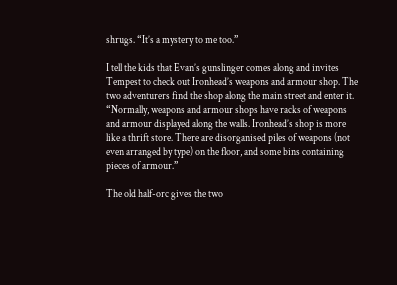shrugs. “It’s a mystery to me too.”

I tell the kids that Evan’s gunslinger comes along and invites Tempest to check out Ironhead’s weapons and armour shop. The two adventurers find the shop along the main street and enter it. “Normally, weapons and armour shops have racks of weapons and armour displayed along the walls. Ironhead’s shop is more like a thrift store. There are disorganised piles of weapons (not even arranged by type) on the floor, and some bins containing pieces of armour.”

The old half-orc gives the two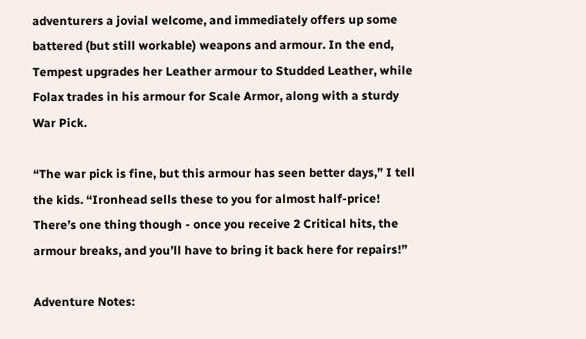adventurers a jovial welcome, and immediately offers up some battered (but still workable) weapons and armour. In the end, Tempest upgrades her Leather armour to Studded Leather, while Folax trades in his armour for Scale Armor, along with a sturdy War Pick.

“The war pick is fine, but this armour has seen better days,” I tell the kids. “Ironhead sells these to you for almost half-price! There’s one thing though - once you receive 2 Critical hits, the armour breaks, and you’ll have to bring it back here for repairs!”

Adventure Notes: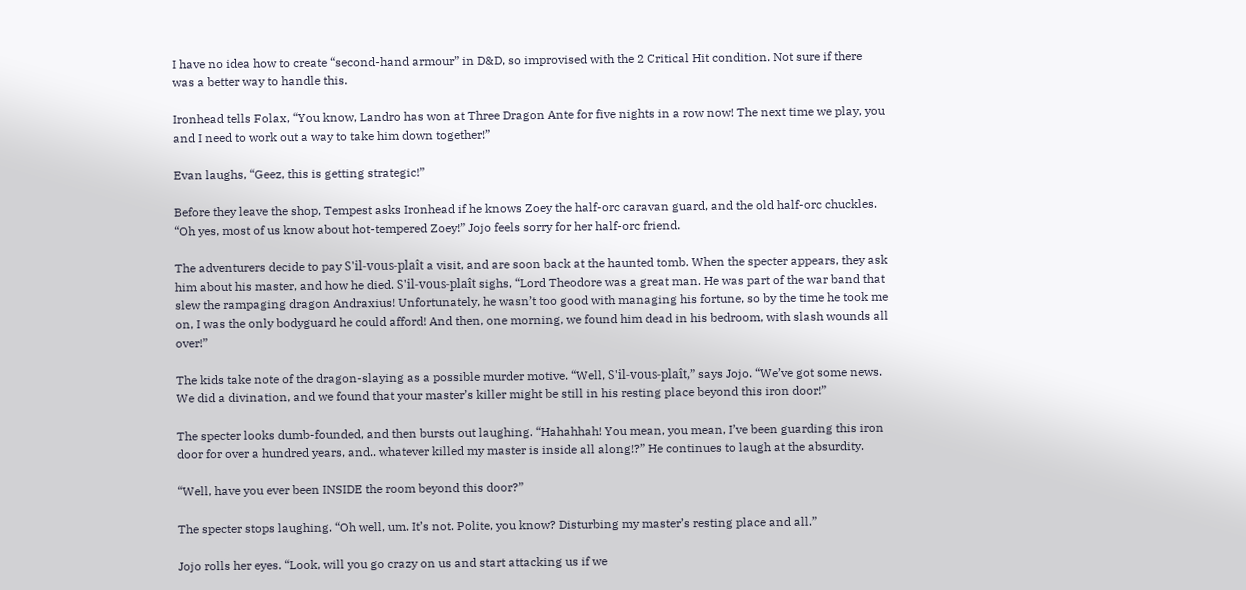I have no idea how to create “second-hand armour” in D&D, so improvised with the 2 Critical Hit condition. Not sure if there was a better way to handle this.

Ironhead tells Folax, “You know, Landro has won at Three Dragon Ante for five nights in a row now! The next time we play, you and I need to work out a way to take him down together!”

Evan laughs, “Geez, this is getting strategic!”

Before they leave the shop, Tempest asks Ironhead if he knows Zoey the half-orc caravan guard, and the old half-orc chuckles. “Oh yes, most of us know about hot-tempered Zoey!” Jojo feels sorry for her half-orc friend.

The adventurers decide to pay S'il-vous-plaît a visit, and are soon back at the haunted tomb. When the specter appears, they ask him about his master, and how he died. S'il-vous-plaît sighs, “Lord Theodore was a great man. He was part of the war band that slew the rampaging dragon Andraxius! Unfortunately, he wasn’t too good with managing his fortune, so by the time he took me on, I was the only bodyguard he could afford! And then, one morning, we found him dead in his bedroom, with slash wounds all over!”

The kids take note of the dragon-slaying as a possible murder motive. “Well, S'il-vous-plaît,” says Jojo. “We’ve got some news. We did a divination, and we found that your master’s killer might be still in his resting place beyond this iron door!”

The specter looks dumb-founded, and then bursts out laughing. “Hahahhah! You mean, you mean, I’ve been guarding this iron door for over a hundred years, and.. whatever killed my master is inside all along!?” He continues to laugh at the absurdity.

“Well, have you ever been INSIDE the room beyond this door?”

The specter stops laughing. “Oh well, um. It’s not. Polite, you know? Disturbing my master’s resting place and all.”

Jojo rolls her eyes. “Look, will you go crazy on us and start attacking us if we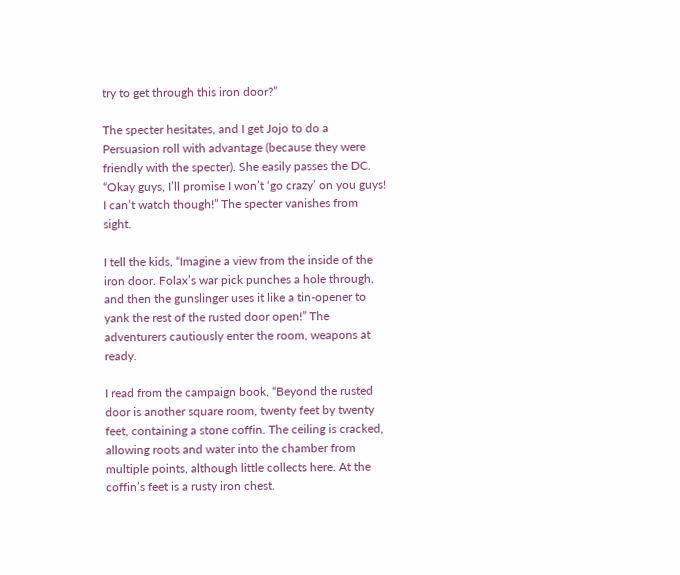try to get through this iron door?”

The specter hesitates, and I get Jojo to do a Persuasion roll with advantage (because they were friendly with the specter). She easily passes the DC. “Okay guys, I’ll promise I won’t ‘go crazy’ on you guys! I can’t watch though!” The specter vanishes from sight.

I tell the kids, “Imagine a view from the inside of the iron door. Folax’s war pick punches a hole through, and then the gunslinger uses it like a tin-opener to yank the rest of the rusted door open!” The adventurers cautiously enter the room, weapons at ready.

I read from the campaign book, “Beyond the rusted door is another square room, twenty feet by twenty feet, containing a stone coffin. The ceiling is cracked, allowing roots and water into the chamber from multiple points, although little collects here. At the coffin’s feet is a rusty iron chest.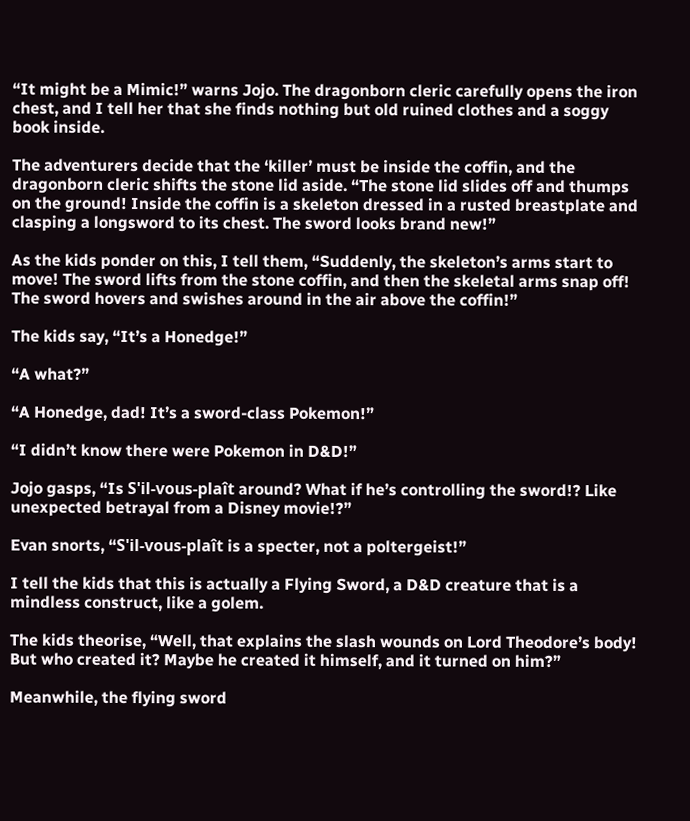“It might be a Mimic!” warns Jojo. The dragonborn cleric carefully opens the iron chest, and I tell her that she finds nothing but old ruined clothes and a soggy book inside.

The adventurers decide that the ‘killer’ must be inside the coffin, and the dragonborn cleric shifts the stone lid aside. “The stone lid slides off and thumps on the ground! Inside the coffin is a skeleton dressed in a rusted breastplate and clasping a longsword to its chest. The sword looks brand new!”

As the kids ponder on this, I tell them, “Suddenly, the skeleton’s arms start to move! The sword lifts from the stone coffin, and then the skeletal arms snap off! The sword hovers and swishes around in the air above the coffin!”

The kids say, “It’s a Honedge!”

“A what?”

“A Honedge, dad! It’s a sword-class Pokemon!”

“I didn’t know there were Pokemon in D&D!”

Jojo gasps, “Is S'il-vous-plaît around? What if he’s controlling the sword!? Like unexpected betrayal from a Disney movie!?”

Evan snorts, “S'il-vous-plaît is a specter, not a poltergeist!”

I tell the kids that this is actually a Flying Sword, a D&D creature that is a mindless construct, like a golem.

The kids theorise, “Well, that explains the slash wounds on Lord Theodore’s body! But who created it? Maybe he created it himself, and it turned on him?”

Meanwhile, the flying sword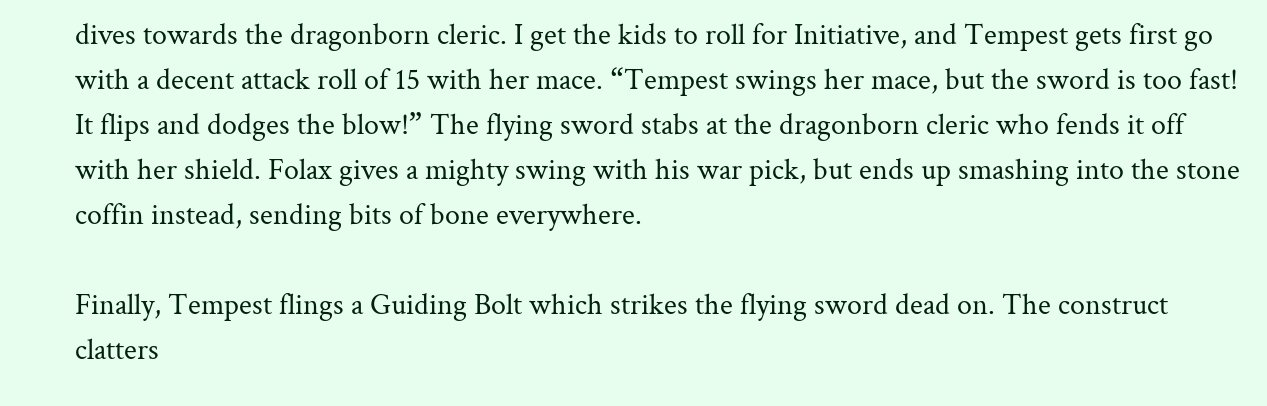dives towards the dragonborn cleric. I get the kids to roll for Initiative, and Tempest gets first go with a decent attack roll of 15 with her mace. “Tempest swings her mace, but the sword is too fast! It flips and dodges the blow!” The flying sword stabs at the dragonborn cleric who fends it off with her shield. Folax gives a mighty swing with his war pick, but ends up smashing into the stone coffin instead, sending bits of bone everywhere.

Finally, Tempest flings a Guiding Bolt which strikes the flying sword dead on. The construct clatters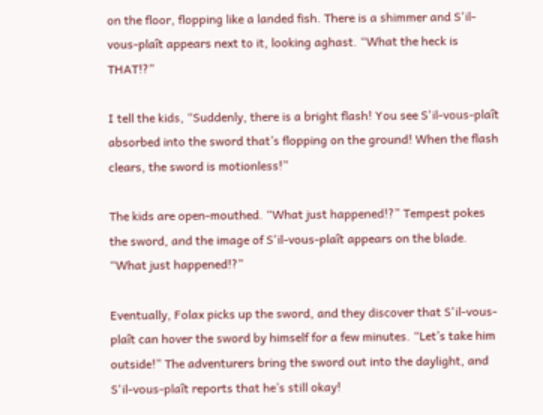on the floor, flopping like a landed fish. There is a shimmer and S'il-vous-plaît appears next to it, looking aghast. “What the heck is THAT!?”

I tell the kids, “Suddenly, there is a bright flash! You see S'il-vous-plaît absorbed into the sword that’s flopping on the ground! When the flash clears, the sword is motionless!”

The kids are open-mouthed. “What just happened!?” Tempest pokes the sword, and the image of S'il-vous-plaît appears on the blade. “What just happened!?”

Eventually, Folax picks up the sword, and they discover that S'il-vous-plaît can hover the sword by himself for a few minutes. “Let’s take him outside!” The adventurers bring the sword out into the daylight, and S'il-vous-plaît reports that he’s still okay!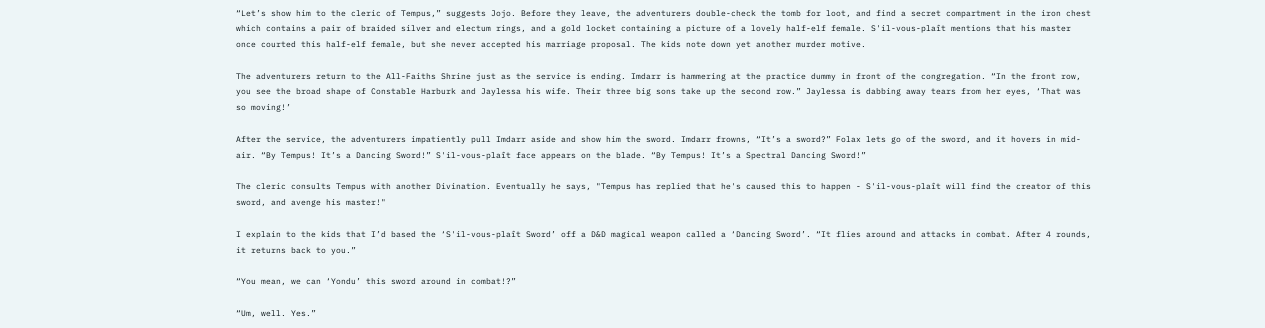“Let’s show him to the cleric of Tempus,” suggests Jojo. Before they leave, the adventurers double-check the tomb for loot, and find a secret compartment in the iron chest which contains a pair of braided silver and electum rings, and a gold locket containing a picture of a lovely half-elf female. S'il-vous-plaît mentions that his master once courted this half-elf female, but she never accepted his marriage proposal. The kids note down yet another murder motive.

The adventurers return to the All-Faiths Shrine just as the service is ending. Imdarr is hammering at the practice dummy in front of the congregation. “In the front row, you see the broad shape of Constable Harburk and Jaylessa his wife. Their three big sons take up the second row.” Jaylessa is dabbing away tears from her eyes, ‘That was so moving!’

After the service, the adventurers impatiently pull Imdarr aside and show him the sword. Imdarr frowns, “It’s a sword?” Folax lets go of the sword, and it hovers in mid-air. “By Tempus! It’s a Dancing Sword!” S'il-vous-plaît face appears on the blade. “By Tempus! It’s a Spectral Dancing Sword!”

The cleric consults Tempus with another Divination. Eventually he says, "Tempus has replied that he's caused this to happen - S'il-vous-plaît will find the creator of this sword, and avenge his master!"

I explain to the kids that I’d based the ‘S'il-vous-plaît Sword’ off a D&D magical weapon called a ‘Dancing Sword’. “It flies around and attacks in combat. After 4 rounds, it returns back to you.”

“You mean, we can ‘Yondu’ this sword around in combat!?”

“Um, well. Yes.”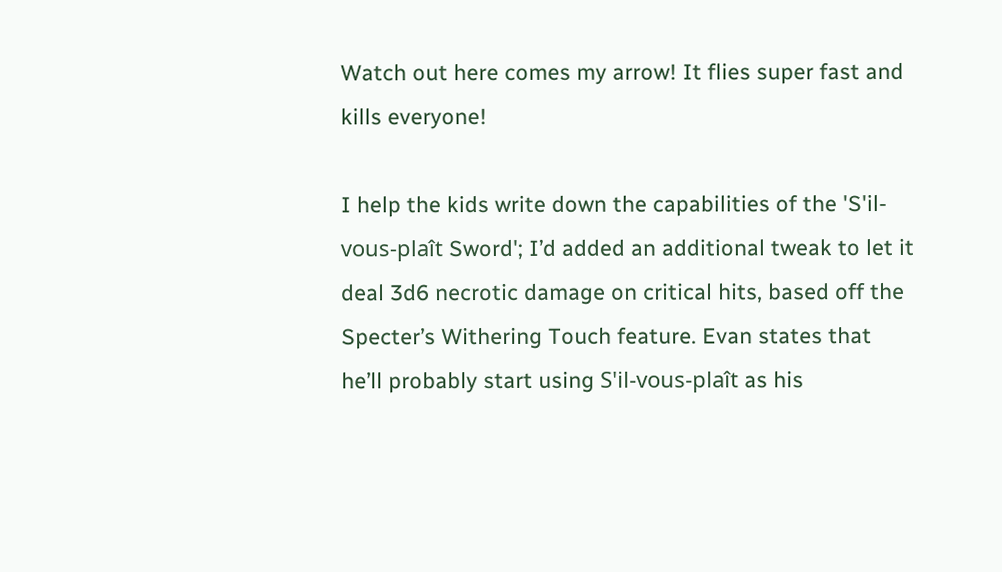Watch out here comes my arrow! It flies super fast and kills everyone!

I help the kids write down the capabilities of the 'S'il-vous-plaît Sword'; I’d added an additional tweak to let it deal 3d6 necrotic damage on critical hits, based off the Specter’s Withering Touch feature. Evan states that he’ll probably start using S'il-vous-plaît as his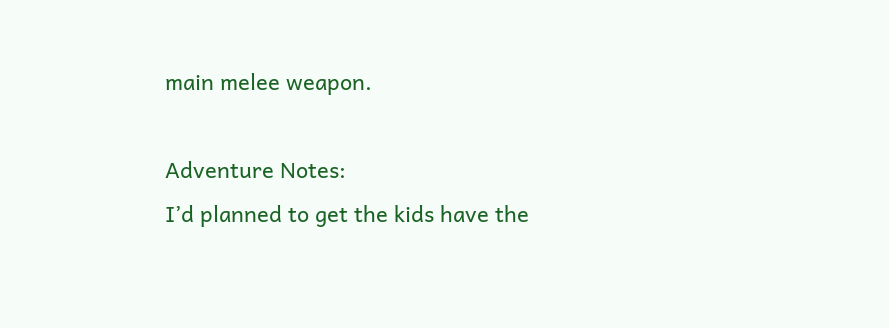main melee weapon.

Adventure Notes:
I’d planned to get the kids have the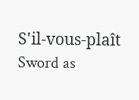S'il-vous-plaît Sword as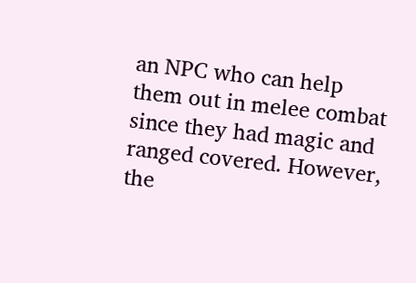an NPC who can help them out in melee combat since they had magic and ranged covered. However, the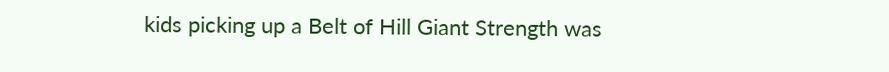kids picking up a Belt of Hill Giant Strength was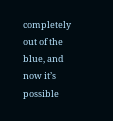completely out of the blue, and now it’s possible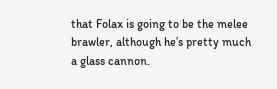that Folax is going to be the melee brawler, although he’s pretty much a glass cannon.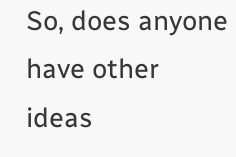So, does anyone have other ideas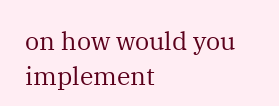on how would you implement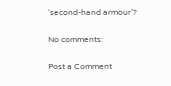‘second-hand armour’?

No comments:

Post a Comment